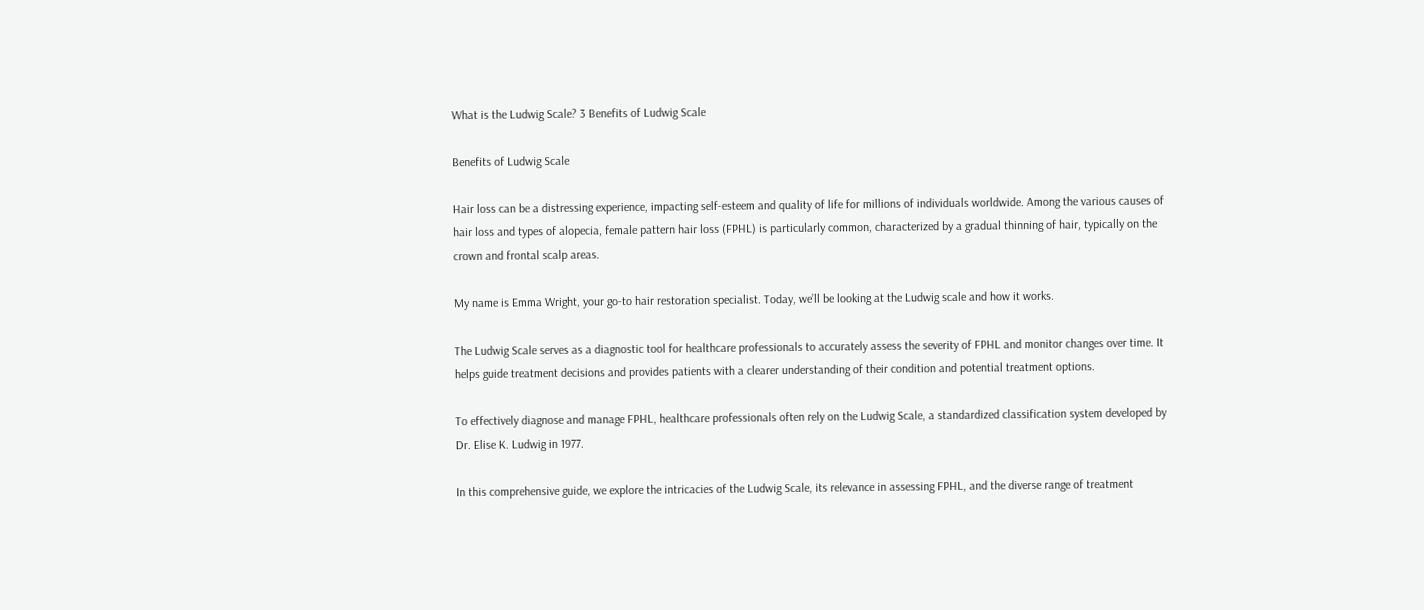What is the Ludwig Scale? 3 Benefits of Ludwig Scale

Benefits of Ludwig Scale

Hair loss can be a distressing experience, impacting self-esteem and quality of life for millions of individuals worldwide. Among the various causes of hair loss and types of alopecia, female pattern hair loss (FPHL) is particularly common, characterized by a gradual thinning of hair, typically on the crown and frontal scalp areas.

My name is Emma Wright, your go-to hair restoration specialist. Today, we’ll be looking at the Ludwig scale and how it works.

The Ludwig Scale serves as a diagnostic tool for healthcare professionals to accurately assess the severity of FPHL and monitor changes over time. It helps guide treatment decisions and provides patients with a clearer understanding of their condition and potential treatment options.

To effectively diagnose and manage FPHL, healthcare professionals often rely on the Ludwig Scale, a standardized classification system developed by Dr. Elise K. Ludwig in 1977.

In this comprehensive guide, we explore the intricacies of the Ludwig Scale, its relevance in assessing FPHL, and the diverse range of treatment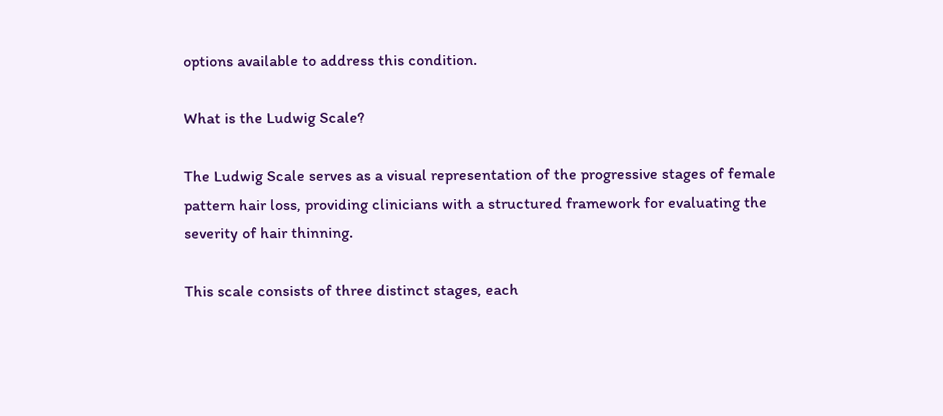options available to address this condition.

What is the Ludwig Scale?

The Ludwig Scale serves as a visual representation of the progressive stages of female pattern hair loss, providing clinicians with a structured framework for evaluating the severity of hair thinning.

This scale consists of three distinct stages, each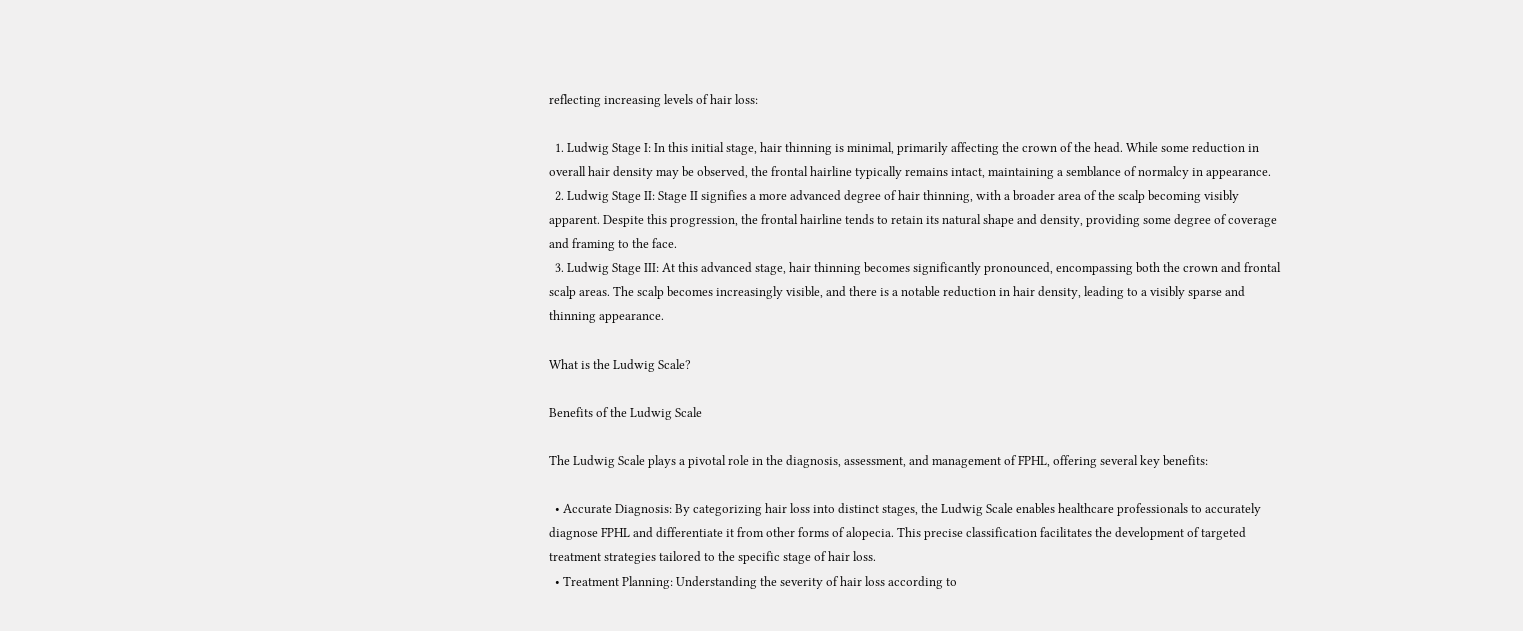reflecting increasing levels of hair loss:

  1. Ludwig Stage I: In this initial stage, hair thinning is minimal, primarily affecting the crown of the head. While some reduction in overall hair density may be observed, the frontal hairline typically remains intact, maintaining a semblance of normalcy in appearance.
  2. Ludwig Stage II: Stage II signifies a more advanced degree of hair thinning, with a broader area of the scalp becoming visibly apparent. Despite this progression, the frontal hairline tends to retain its natural shape and density, providing some degree of coverage and framing to the face.
  3. Ludwig Stage III: At this advanced stage, hair thinning becomes significantly pronounced, encompassing both the crown and frontal scalp areas. The scalp becomes increasingly visible, and there is a notable reduction in hair density, leading to a visibly sparse and thinning appearance.

What is the Ludwig Scale?

Benefits of the Ludwig Scale

The Ludwig Scale plays a pivotal role in the diagnosis, assessment, and management of FPHL, offering several key benefits:

  • Accurate Diagnosis: By categorizing hair loss into distinct stages, the Ludwig Scale enables healthcare professionals to accurately diagnose FPHL and differentiate it from other forms of alopecia. This precise classification facilitates the development of targeted treatment strategies tailored to the specific stage of hair loss.
  • Treatment Planning: Understanding the severity of hair loss according to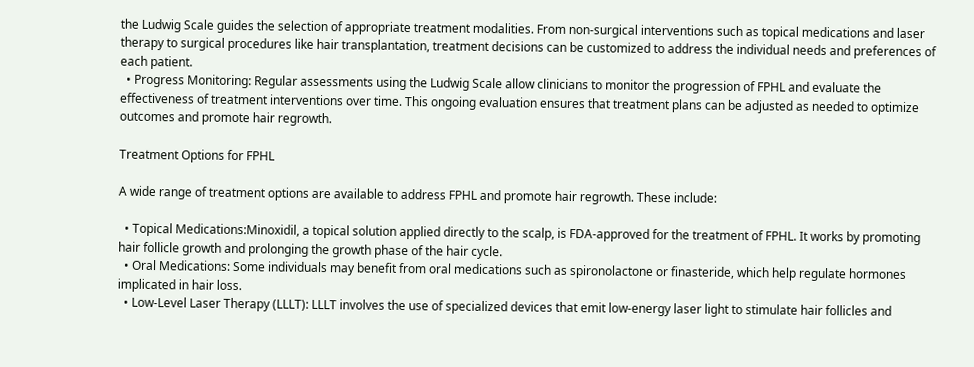the Ludwig Scale guides the selection of appropriate treatment modalities. From non-surgical interventions such as topical medications and laser therapy to surgical procedures like hair transplantation, treatment decisions can be customized to address the individual needs and preferences of each patient.
  • Progress Monitoring: Regular assessments using the Ludwig Scale allow clinicians to monitor the progression of FPHL and evaluate the effectiveness of treatment interventions over time. This ongoing evaluation ensures that treatment plans can be adjusted as needed to optimize outcomes and promote hair regrowth.

Treatment Options for FPHL

A wide range of treatment options are available to address FPHL and promote hair regrowth. These include:

  • Topical Medications:Minoxidil, a topical solution applied directly to the scalp, is FDA-approved for the treatment of FPHL. It works by promoting hair follicle growth and prolonging the growth phase of the hair cycle.
  • Oral Medications: Some individuals may benefit from oral medications such as spironolactone or finasteride, which help regulate hormones implicated in hair loss.
  • Low-Level Laser Therapy (LLLT): LLLT involves the use of specialized devices that emit low-energy laser light to stimulate hair follicles and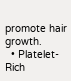promote hair growth.
  • Platelet-Rich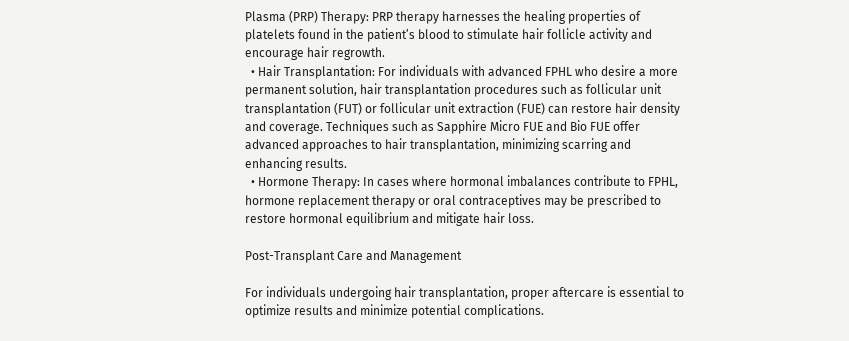Plasma (PRP) Therapy: PRP therapy harnesses the healing properties of platelets found in the patient’s blood to stimulate hair follicle activity and encourage hair regrowth.
  • Hair Transplantation: For individuals with advanced FPHL who desire a more permanent solution, hair transplantation procedures such as follicular unit transplantation (FUT) or follicular unit extraction (FUE) can restore hair density and coverage. Techniques such as Sapphire Micro FUE and Bio FUE offer advanced approaches to hair transplantation, minimizing scarring and enhancing results.
  • Hormone Therapy: In cases where hormonal imbalances contribute to FPHL, hormone replacement therapy or oral contraceptives may be prescribed to restore hormonal equilibrium and mitigate hair loss.

Post-Transplant Care and Management

For individuals undergoing hair transplantation, proper aftercare is essential to optimize results and minimize potential complications.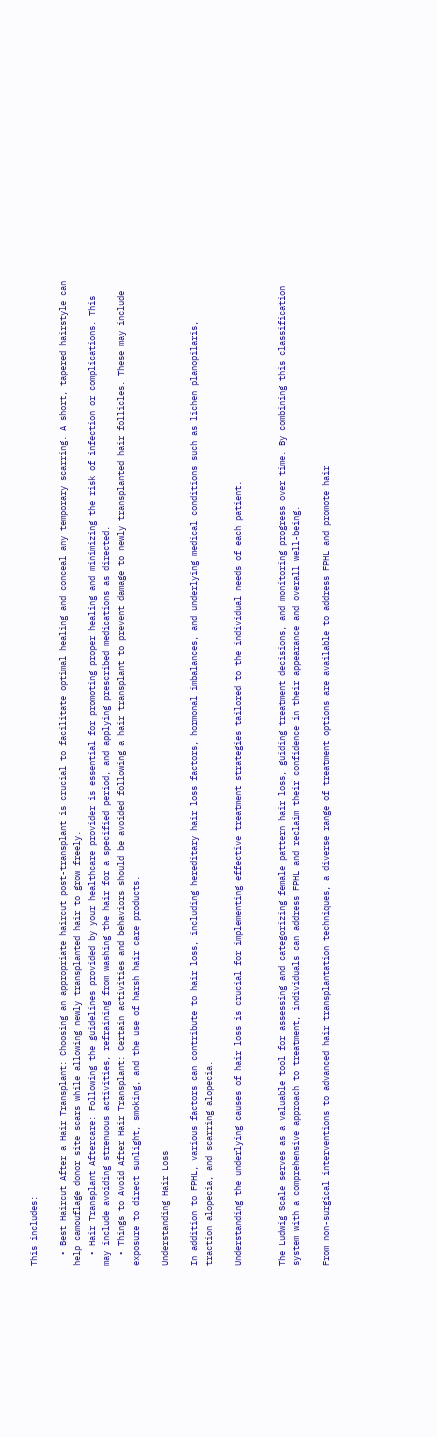This includes:

  • Best Haircut After a Hair Transplant: Choosing an appropriate haircut post-transplant is crucial to facilitate optimal healing and conceal any temporary scarring. A short, tapered hairstyle can help camouflage donor site scars while allowing newly transplanted hair to grow freely.
  • Hair Transplant Aftercare: Following the guidelines provided by your healthcare provider is essential for promoting proper healing and minimizing the risk of infection or complications. This may include avoiding strenuous activities, refraining from washing the hair for a specified period, and applying prescribed medications as directed.
  • Things to Avoid After Hair Transplant: Certain activities and behaviors should be avoided following a hair transplant to prevent damage to newly transplanted hair follicles. These may include exposure to direct sunlight, smoking, and the use of harsh hair care products.

Understanding Hair Loss

In addition to FPHL, various factors can contribute to hair loss, including hereditary hair loss factors, hormonal imbalances, and underlying medical conditions such as lichen planopilaris, traction alopecia, and scarring alopecia.

Understanding the underlying causes of hair loss is crucial for implementing effective treatment strategies tailored to the individual needs of each patient.


The Ludwig Scale serves as a valuable tool for assessing and categorizing female pattern hair loss, guiding treatment decisions, and monitoring progress over time. By combining this classification system with a comprehensive approach to treatment, individuals can address FPHL and reclaim their confidence in their appearance and overall well-being.

From non-surgical interventions to advanced hair transplantation techniques, a diverse range of treatment options are available to address FPHL and promote hair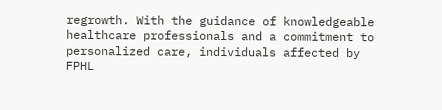regrowth. With the guidance of knowledgeable healthcare professionals and a commitment to personalized care, individuals affected by FPHL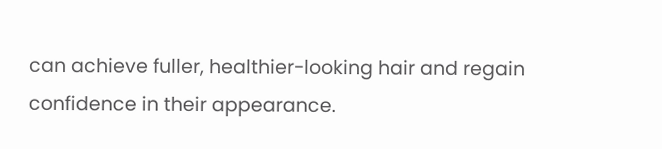can achieve fuller, healthier-looking hair and regain confidence in their appearance.